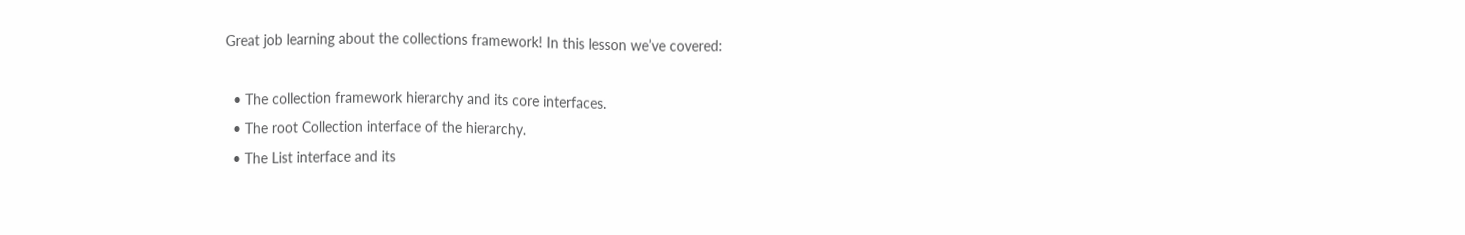Great job learning about the collections framework! In this lesson we’ve covered:

  • The collection framework hierarchy and its core interfaces.
  • The root Collection interface of the hierarchy.
  • The List interface and its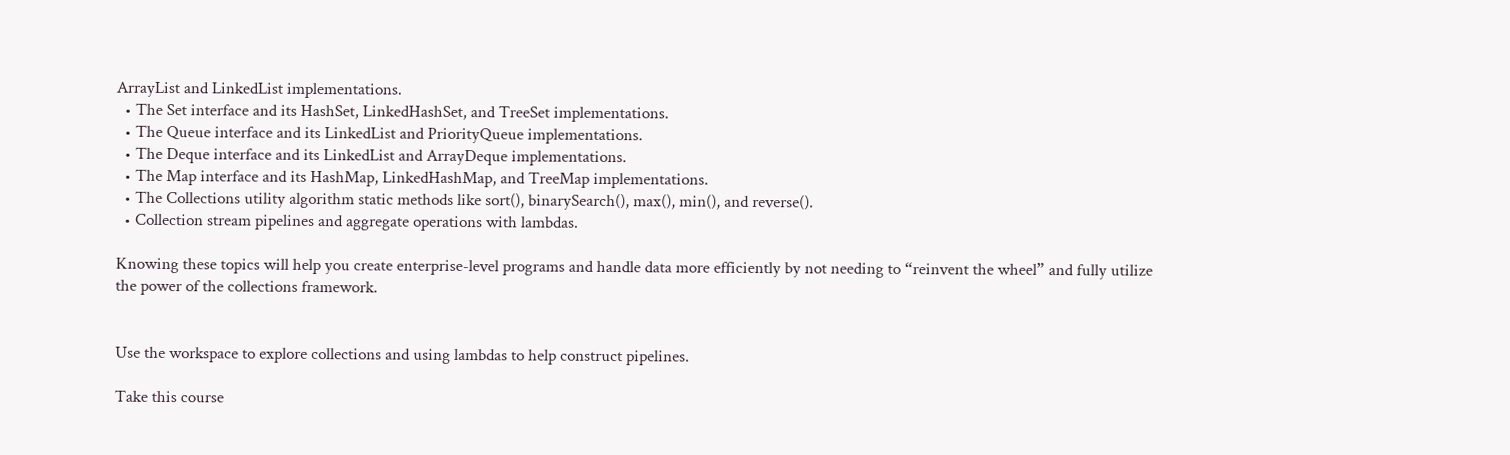ArrayList and LinkedList implementations.
  • The Set interface and its HashSet, LinkedHashSet, and TreeSet implementations.
  • The Queue interface and its LinkedList and PriorityQueue implementations.
  • The Deque interface and its LinkedList and ArrayDeque implementations.
  • The Map interface and its HashMap, LinkedHashMap, and TreeMap implementations.
  • The Collections utility algorithm static methods like sort(), binarySearch(), max(), min(), and reverse().
  • Collection stream pipelines and aggregate operations with lambdas.

Knowing these topics will help you create enterprise-level programs and handle data more efficiently by not needing to “reinvent the wheel” and fully utilize the power of the collections framework.


Use the workspace to explore collections and using lambdas to help construct pipelines.

Take this course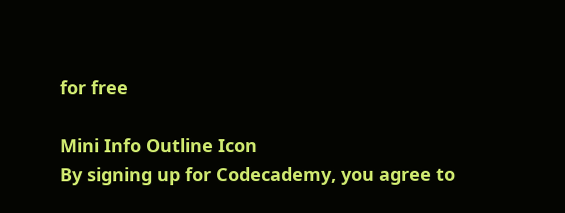for free

Mini Info Outline Icon
By signing up for Codecademy, you agree to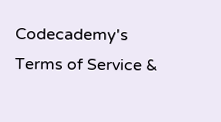Codecademy's Terms of Service &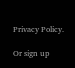Privacy Policy.

Or sign up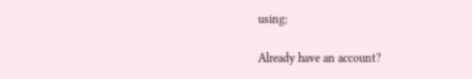using:

Already have an account?